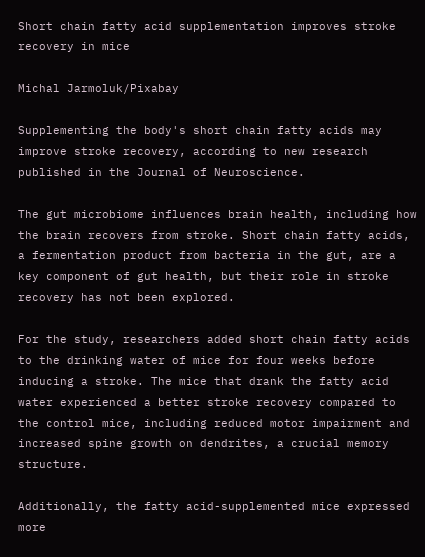Short chain fatty acid supplementation improves stroke recovery in mice

Michal Jarmoluk/Pixabay

Supplementing the body's short chain fatty acids may improve stroke recovery, according to new research published in the Journal of Neuroscience.

The gut microbiome influences brain health, including how the brain recovers from stroke. Short chain fatty acids, a fermentation product from bacteria in the gut, are a key component of gut health, but their role in stroke recovery has not been explored.

For the study, researchers added short chain fatty acids to the drinking water of mice for four weeks before inducing a stroke. The mice that drank the fatty acid water experienced a better stroke recovery compared to the control mice, including reduced motor impairment and increased spine growth on dendrites, a crucial memory structure.

Additionally, the fatty acid-supplemented mice expressed more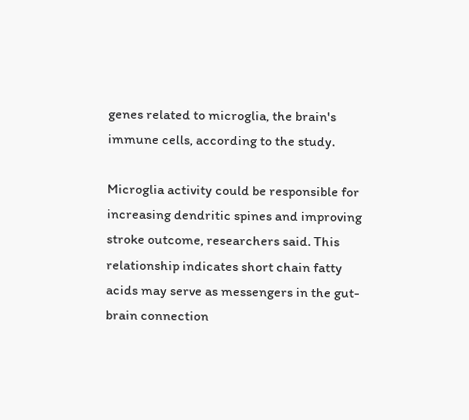genes related to microglia, the brain's immune cells, according to the study.

Microglia activity could be responsible for increasing dendritic spines and improving stroke outcome, researchers said. This relationship indicates short chain fatty acids may serve as messengers in the gut-brain connection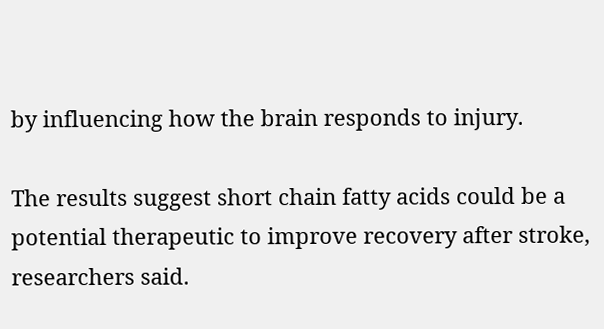by influencing how the brain responds to injury.

The results suggest short chain fatty acids could be a potential therapeutic to improve recovery after stroke, researchers said.